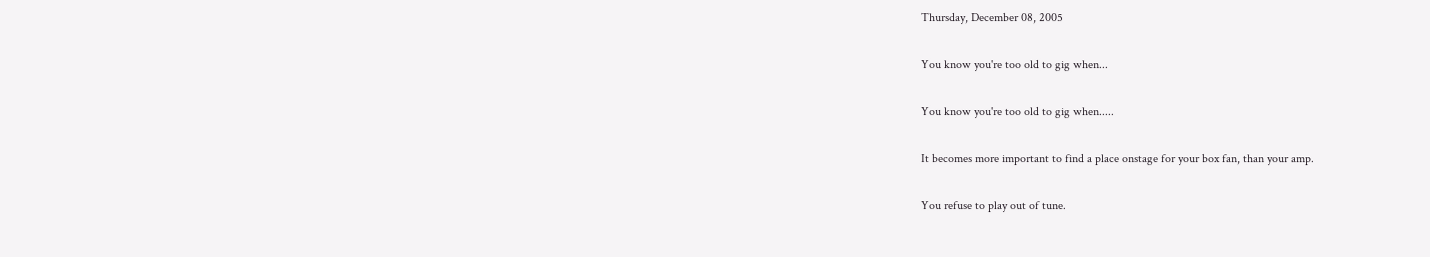Thursday, December 08, 2005

You know you're too old to gig when...

You know you're too old to gig when.....

It becomes more important to find a place onstage for your box fan, than your amp.

You refuse to play out of tune.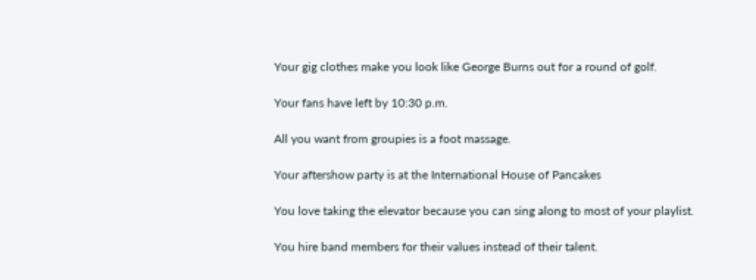Your gig clothes make you look like George Burns out for a round of golf.

Your fans have left by 10:30 p.m.

All you want from groupies is a foot massage.

Your aftershow party is at the International House of Pancakes

You love taking the elevator because you can sing along to most of your playlist.

You hire band members for their values instead of their talent.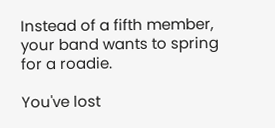Instead of a fifth member, your band wants to spring for a roadie.

You've lost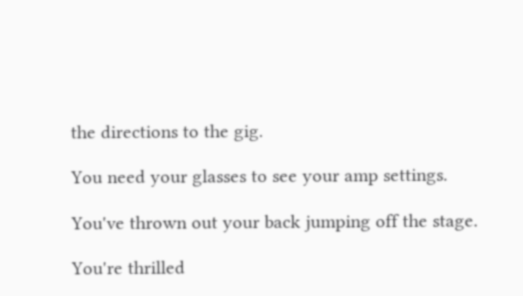the directions to the gig.

You need your glasses to see your amp settings.

You've thrown out your back jumping off the stage.

You're thrilled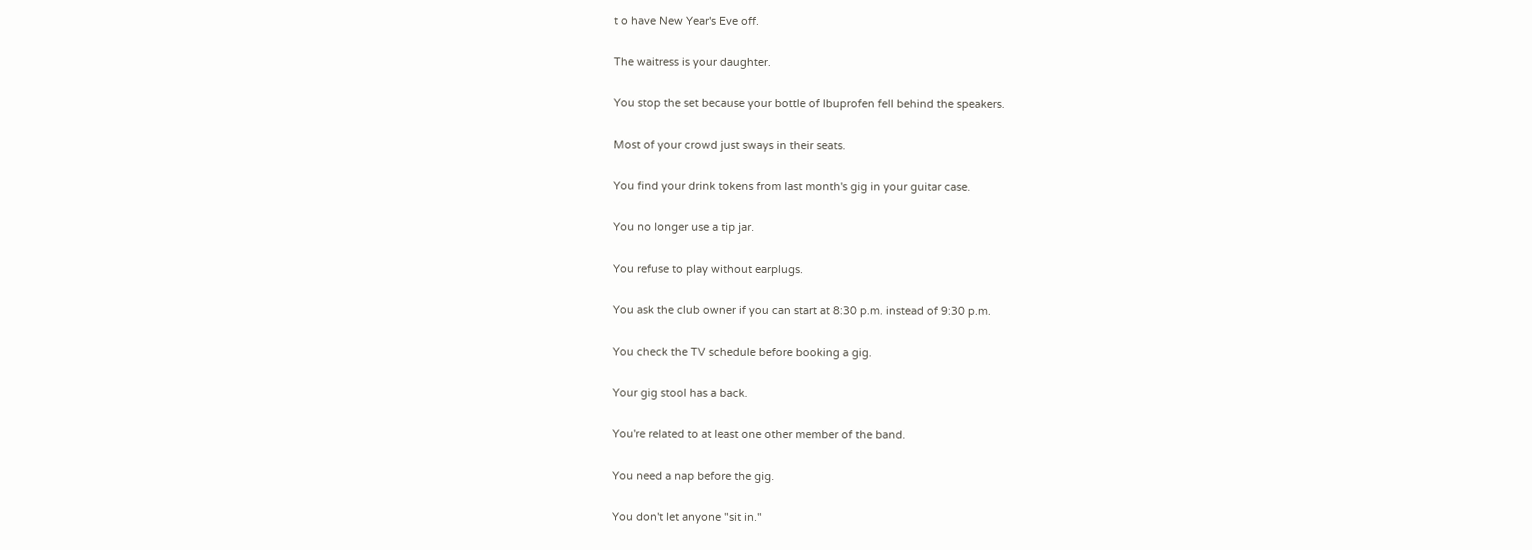t o have New Year's Eve off.

The waitress is your daughter.

You stop the set because your bottle of Ibuprofen fell behind the speakers.

Most of your crowd just sways in their seats.

You find your drink tokens from last month's gig in your guitar case.

You no longer use a tip jar.

You refuse to play without earplugs.

You ask the club owner if you can start at 8:30 p.m. instead of 9:30 p.m.

You check the TV schedule before booking a gig.

Your gig stool has a back.

You're related to at least one other member of the band.

You need a nap before the gig.

You don't let anyone "sit in."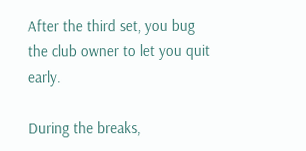After the third set, you bug the club owner to let you quit early.

During the breaks,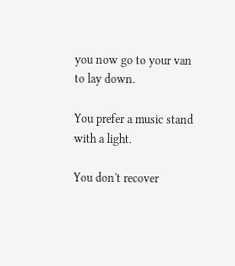you now go to your van to lay down.

You prefer a music stand with a light.

You don't recover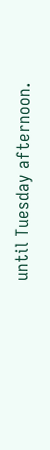until Tuesday afternoon.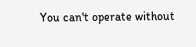You can't operate without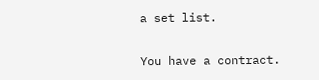a set list.

You have a contract.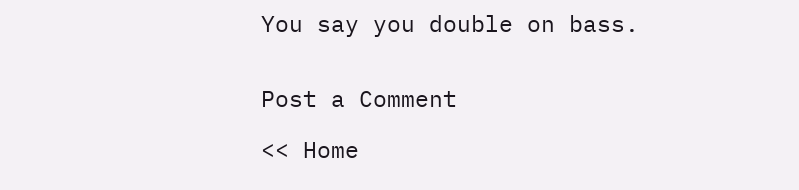You say you double on bass.


Post a Comment

<< Home